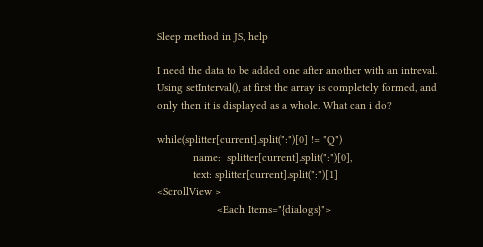Sleep method in JS, help

I need the data to be added one after another with an intreval. Using setInterval(), at first the array is completely formed, and only then it is displayed as a whole. What can i do?

while(splitter[current].split(":")[0] != "Q")
            name:  splitter[current].split(":")[0],
            text: splitter[current].split(":")[1]
<ScrollView >
                    <Each Items="{dialogs}">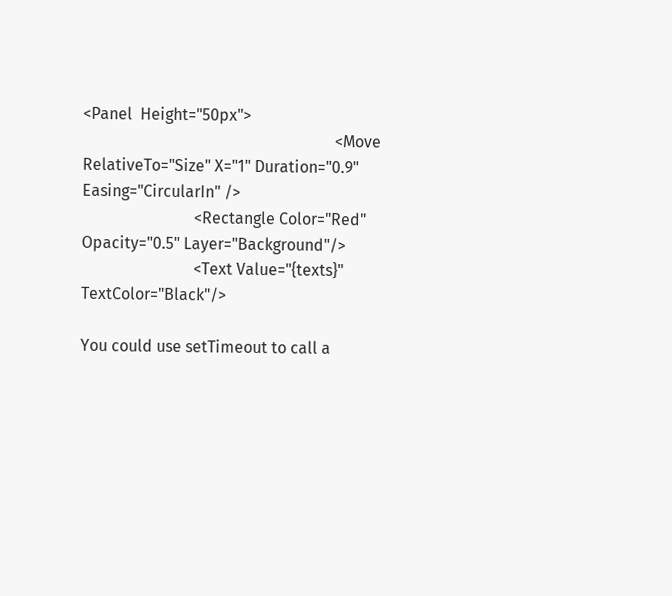<Panel  Height="50px">
                                                               <Move RelativeTo="Size" X="1" Duration="0.9" Easing="CircularIn" />
                            <Rectangle Color="Red" Opacity="0.5" Layer="Background"/>
                            <Text Value="{texts}" TextColor="Black"/>

You could use setTimeout to call a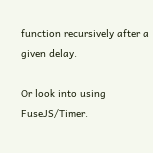function recursively after a given delay.

Or look into using FuseJS/Timer.